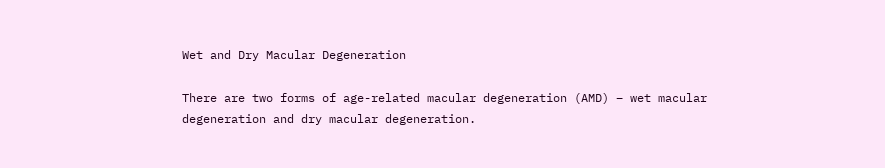Wet and Dry Macular Degeneration

There are two forms of age-related macular degeneration (AMD) – wet macular degeneration and dry macular degeneration.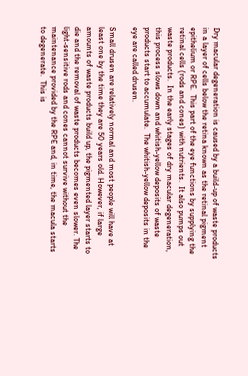Dry macular degeneration is caused by a build-up of waste products in a layer of cells below the retina known as the retinal pigment epithelium or RPE.  This part of the eye functions by supplying the retinal cells (rods and cones) with nutrients.  It also pumps out waste products.  In the early stages of dry macular degeneration, this process slows down and whitish-yellow deposits of waste products start to accumulate.  The whitish-yellow deposits in the eye are called drusen.

Small drusen are relatively normal and most people will have at least one by the time they are 50 years old. However, if large amounts of waste products build up, the pigmented layer starts to die and the removal of waste products becomes even slower. The light-sensitive rods and cones cannot survive without the maintenance provided by the RPE and, in time, the macula starts to degenerate.  This is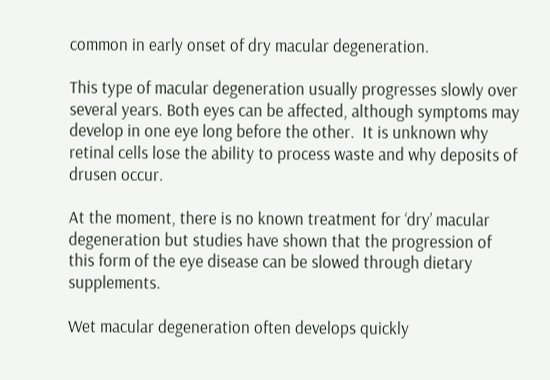common in early onset of dry macular degeneration.

This type of macular degeneration usually progresses slowly over several years. Both eyes can be affected, although symptoms may develop in one eye long before the other.  It is unknown why retinal cells lose the ability to process waste and why deposits of drusen occur.

At the moment, there is no known treatment for ‘dry’ macular degeneration but studies have shown that the progression of this form of the eye disease can be slowed through dietary supplements.

Wet macular degeneration often develops quickly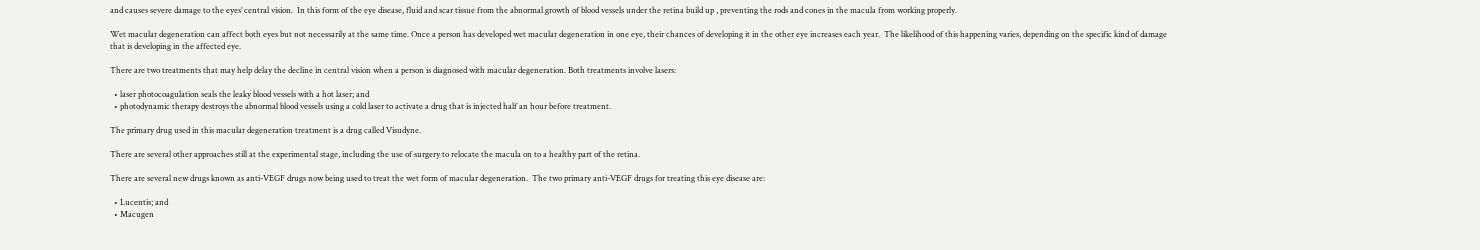and causes severe damage to the eyes’ central vision.  In this form of the eye disease, fluid and scar tissue from the abnormal growth of blood vessels under the retina build up , preventing the rods and cones in the macula from working properly.

Wet macular degeneration can affect both eyes but not necessarily at the same time. Once a person has developed wet macular degeneration in one eye, their chances of developing it in the other eye increases each year.  The likelihood of this happening varies, depending on the specific kind of damage that is developing in the affected eye.

There are two treatments that may help delay the decline in central vision when a person is diagnosed with macular degeneration. Both treatments involve lasers:

  • laser photocoagulation seals the leaky blood vessels with a hot laser; and
  • photodynamic therapy destroys the abnormal blood vessels using a cold laser to activate a drug that is injected half an hour before treatment.

The primary drug used in this macular degeneration treatment is a drug called Visudyne.

There are several other approaches still at the experimental stage, including the use of surgery to relocate the macula on to a healthy part of the retina.

There are several new drugs known as anti-VEGF drugs now being used to treat the wet form of macular degeneration.  The two primary anti-VEGF drugs for treating this eye disease are:

  • Lucentis; and
  • Macugen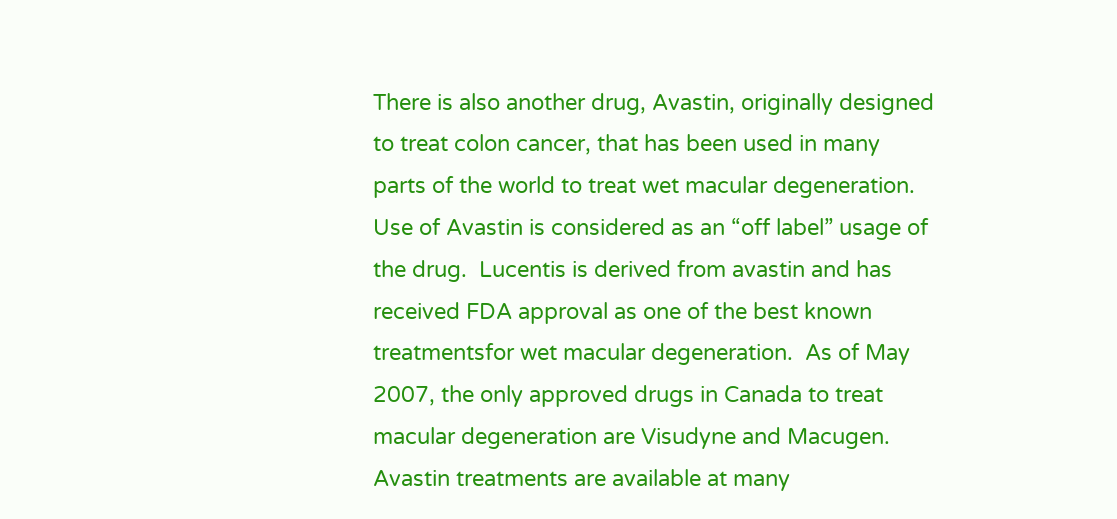There is also another drug, Avastin, originally designed to treat colon cancer, that has been used in many parts of the world to treat wet macular degeneration.  Use of Avastin is considered as an “off label” usage of the drug.  Lucentis is derived from avastin and has received FDA approval as one of the best known treatmentsfor wet macular degeneration.  As of May 2007, the only approved drugs in Canada to treat macular degeneration are Visudyne and Macugen. Avastin treatments are available at many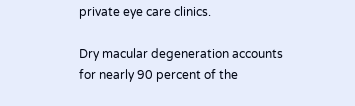private eye care clinics.

Dry macular degeneration accounts for nearly 90 percent of the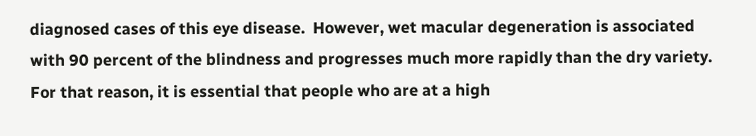diagnosed cases of this eye disease.  However, wet macular degeneration is associated with 90 percent of the blindness and progresses much more rapidly than the dry variety.  For that reason, it is essential that people who are at a high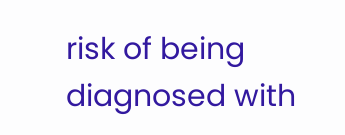risk of being diagnosed with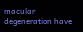macular degeneration have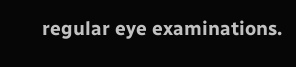regular eye examinations.